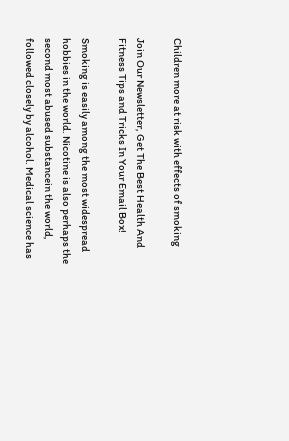Children more at risk with effects of smoking

Join Our Newsletter, Get The Best Health And Fitness Tips and Tricks In Your Email Box!

Smoking is easily among the most widespread hobbies in the world. Nicotine is also perhaps the second most abused substancein the world, followed closely by alcohol. Medical science has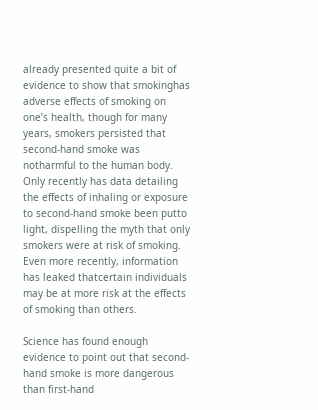already presented quite a bit of evidence to show that smokinghas adverse effects of smoking on one’s health, though for many years, smokers persisted that second-hand smoke was notharmful to the human body. Only recently has data detailing the effects of inhaling or exposure to second-hand smoke been putto light, dispelling the myth that only smokers were at risk of smoking. Even more recently, information has leaked thatcertain individuals may be at more risk at the effects of smoking than others.

Science has found enough evidence to point out that second-hand smoke is more dangerous than first-hand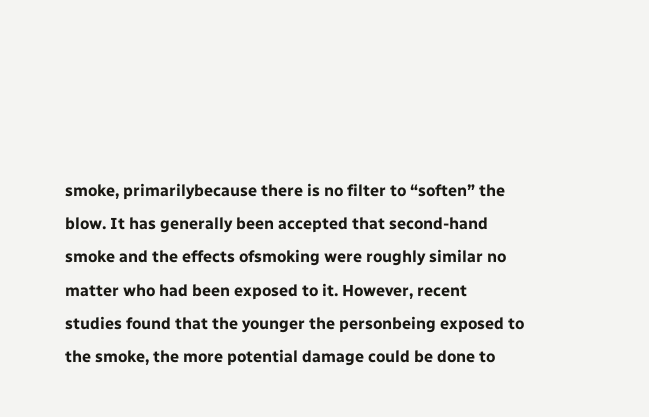smoke, primarilybecause there is no filter to “soften” the blow. It has generally been accepted that second-hand smoke and the effects ofsmoking were roughly similar no matter who had been exposed to it. However, recent studies found that the younger the personbeing exposed to the smoke, the more potential damage could be done to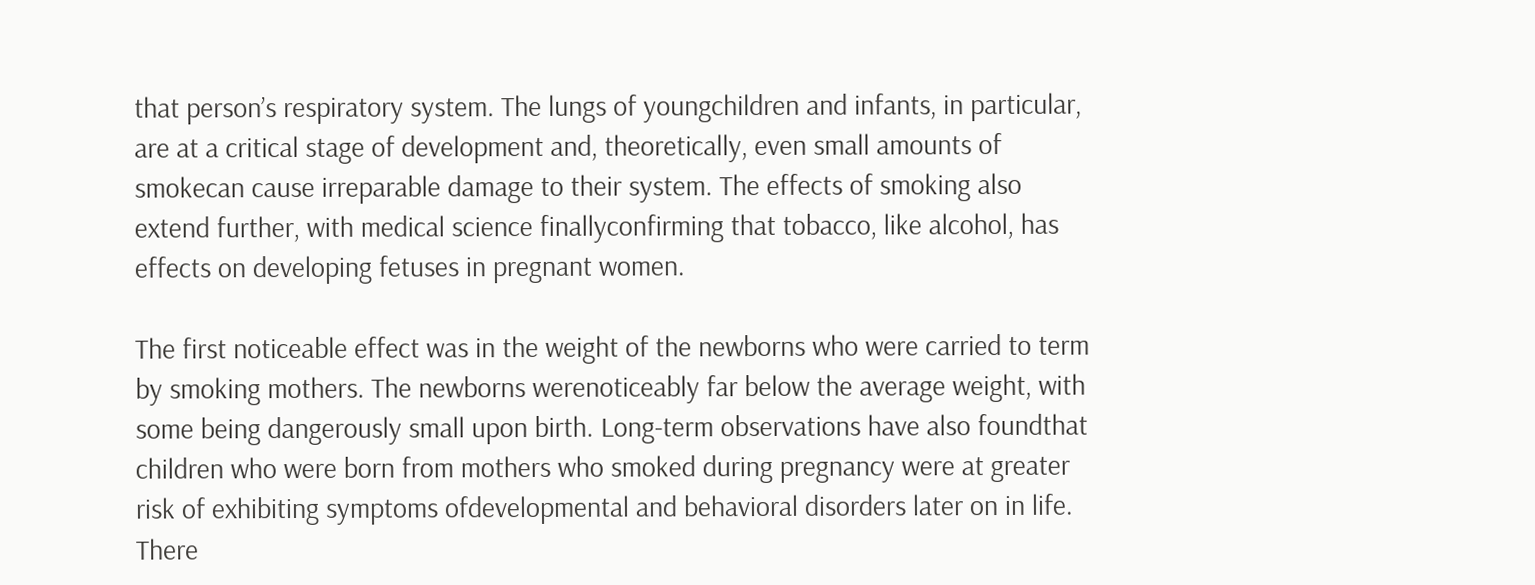that person’s respiratory system. The lungs of youngchildren and infants, in particular, are at a critical stage of development and, theoretically, even small amounts of smokecan cause irreparable damage to their system. The effects of smoking also extend further, with medical science finallyconfirming that tobacco, like alcohol, has effects on developing fetuses in pregnant women.

The first noticeable effect was in the weight of the newborns who were carried to term by smoking mothers. The newborns werenoticeably far below the average weight, with some being dangerously small upon birth. Long-term observations have also foundthat children who were born from mothers who smoked during pregnancy were at greater risk of exhibiting symptoms ofdevelopmental and behavioral disorders later on in life. There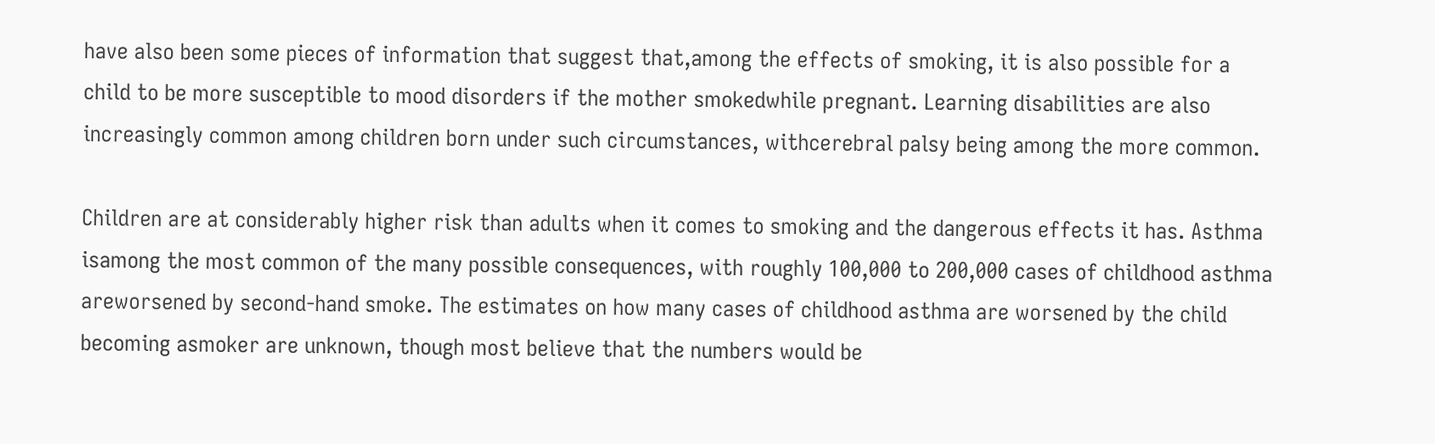have also been some pieces of information that suggest that,among the effects of smoking, it is also possible for a child to be more susceptible to mood disorders if the mother smokedwhile pregnant. Learning disabilities are also increasingly common among children born under such circumstances, withcerebral palsy being among the more common.

Children are at considerably higher risk than adults when it comes to smoking and the dangerous effects it has. Asthma isamong the most common of the many possible consequences, with roughly 100,000 to 200,000 cases of childhood asthma areworsened by second-hand smoke. The estimates on how many cases of childhood asthma are worsened by the child becoming asmoker are unknown, though most believe that the numbers would be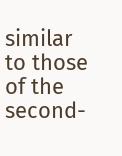similar to those of the second-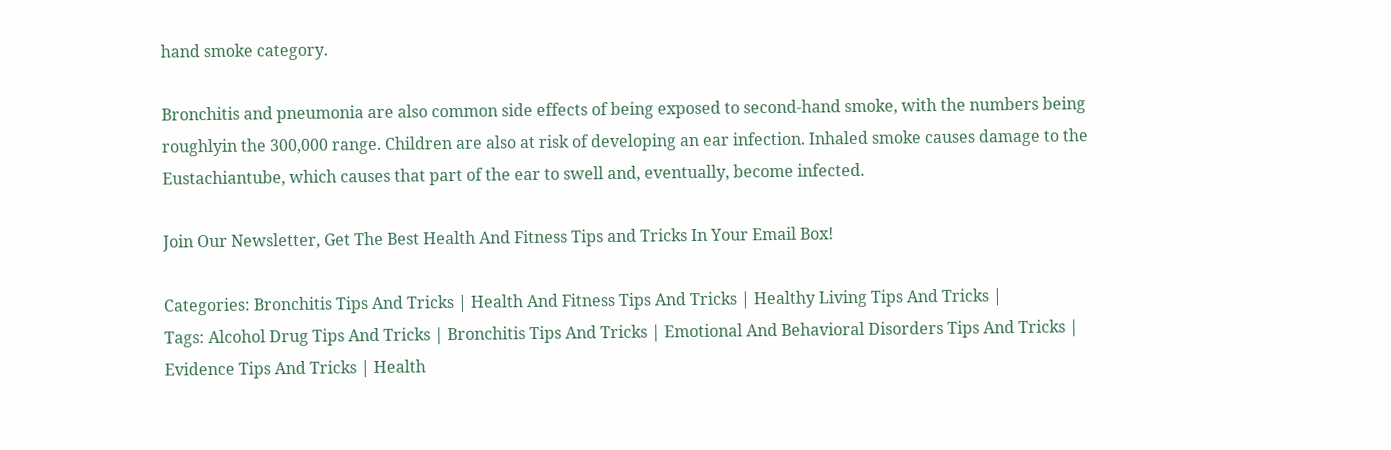hand smoke category.

Bronchitis and pneumonia are also common side effects of being exposed to second-hand smoke, with the numbers being roughlyin the 300,000 range. Children are also at risk of developing an ear infection. Inhaled smoke causes damage to the Eustachiantube, which causes that part of the ear to swell and, eventually, become infected.

Join Our Newsletter, Get The Best Health And Fitness Tips and Tricks In Your Email Box!

Categories: Bronchitis Tips And Tricks | Health And Fitness Tips And Tricks | Healthy Living Tips And Tricks |
Tags: Alcohol Drug Tips And Tricks | Bronchitis Tips And Tricks | Emotional And Behavioral Disorders Tips And Tricks | Evidence Tips And Tricks | Health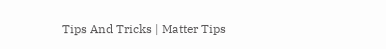Tips And Tricks | Matter Tips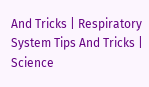And Tricks | Respiratory System Tips And Tricks | Science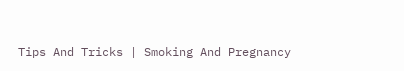Tips And Tricks | Smoking And Pregnancy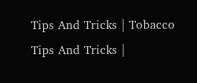Tips And Tricks | Tobacco Tips And Tricks |